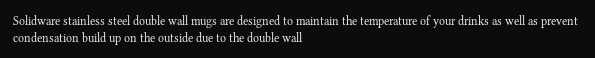Solidware stainless steel double wall mugs are designed to maintain the temperature of your drinks as well as prevent condensation build up on the outside due to the double wall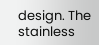design. The stainless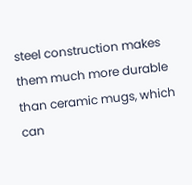steel construction makes them much more durable than ceramic mugs, which can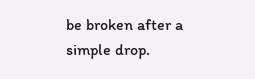be broken after a simple drop.